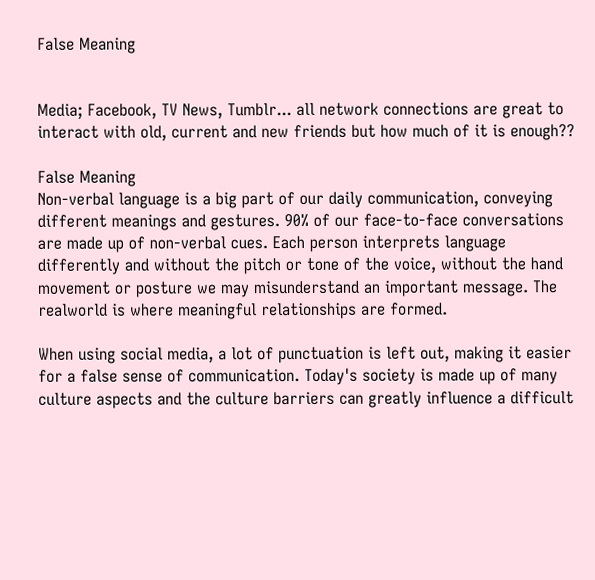False Meaning


Media; Facebook, TV News, Tumblr... all network connections are great to interact with old, current and new friends but how much of it is enough??

False Meaning
Non-verbal language is a big part of our daily communication, conveying different meanings and gestures. 90% of our face-to-face conversations are made up of non-verbal cues. Each person interprets language differently and without the pitch or tone of the voice, without the hand movement or posture we may misunderstand an important message. The realworld is where meaningful relationships are formed.

When using social media, a lot of punctuation is left out, making it easier for a false sense of communication. Today's society is made up of many culture aspects and the culture barriers can greatly influence a difficult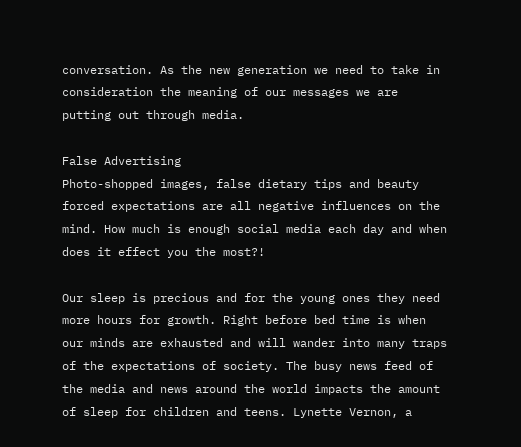conversation. As the new generation we need to take in consideration the meaning of our messages we are putting out through media.

False Advertising
Photo-shopped images, false dietary tips and beauty forced expectations are all negative influences on the mind. How much is enough social media each day and when does it effect you the most?!

Our sleep is precious and for the young ones they need more hours for growth. Right before bed time is when our minds are exhausted and will wander into many traps of the expectations of society. The busy news feed of the media and news around the world impacts the amount of sleep for children and teens. Lynette Vernon, a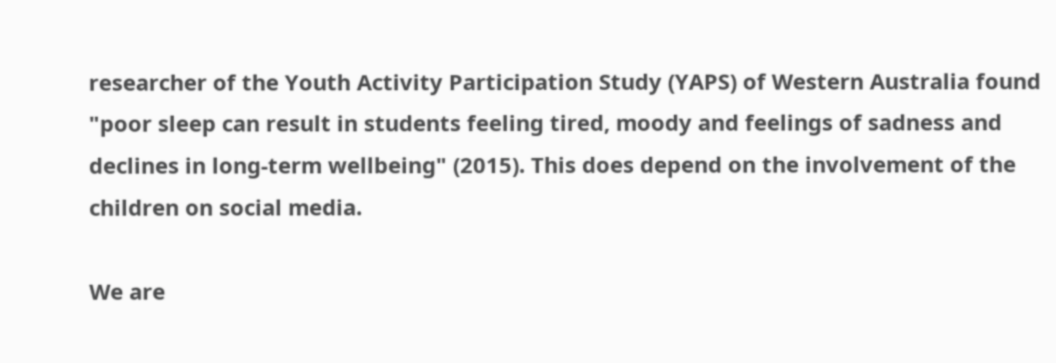researcher of the Youth Activity Participation Study (YAPS) of Western Australia found "poor sleep can result in students feeling tired, moody and feelings of sadness and declines in long-term wellbeing" (2015). This does depend on the involvement of the children on social media.

We are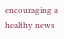encouraging a healthy news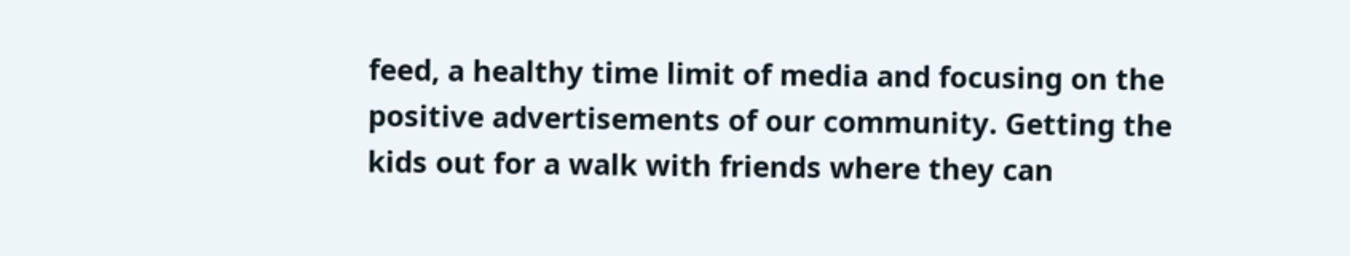feed, a healthy time limit of media and focusing on the positive advertisements of our community. Getting the kids out for a walk with friends where they can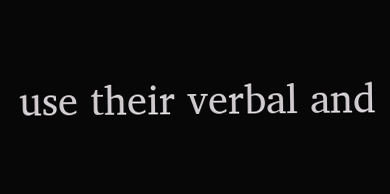use their verbal and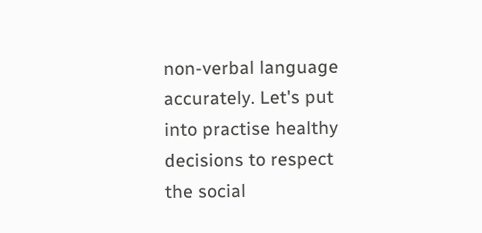non-verbal language accurately. Let's put into practise healthy decisions to respect the social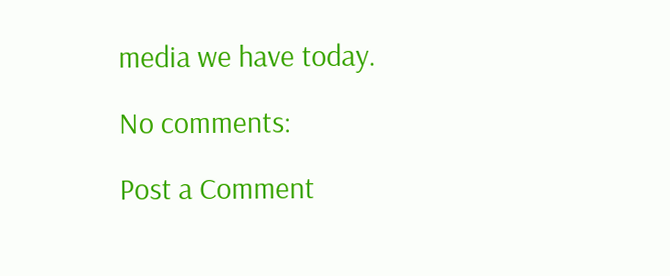media we have today.

No comments:

Post a Comment